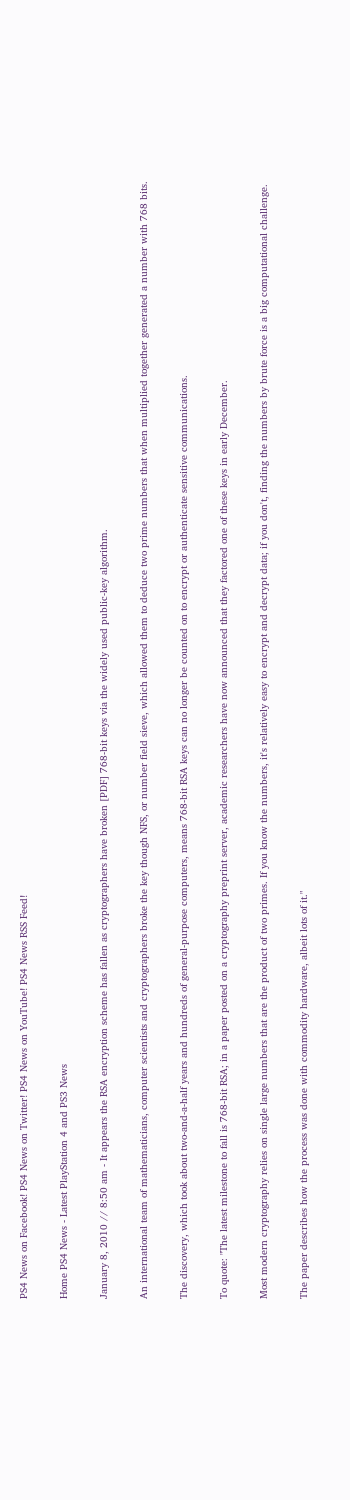PS4 News on Facebook! PS4 News on Twitter! PS4 News on YouTube! PS4 News RSS Feed!

Home PS4 News - Latest PlayStation 4 and PS3 News

January 8, 2010 // 8:50 am - It appears the RSA encryption scheme has fallen as cryptographers have broken [PDF] 768-bit keys via the widely used public-key algorithm.

An international team of mathematicians, computer scientists and cryptographers broke the key though NFS, or number field sieve, which allowed them to deduce two prime numbers that when multiplied together generated a number with 768 bits.

The discovery, which took about two-and-a-half years and hundreds of general-purpose computers, means 768-bit RSA keys can no longer be counted on to encrypt or authenticate sensitive communications.

To quote: "The latest milestone to fall is 768-bit RSA; in a paper posted on a cryptography preprint server, academic researchers have now announced that they factored one of these keys in early December.

Most modern cryptography relies on single large numbers that are the product of two primes. If you know the numbers, it's relatively easy to encrypt and decrypt data; if you don't, finding the numbers by brute force is a big computational challenge.

The paper describes how the process was done with commodity hardware, albeit lots of it."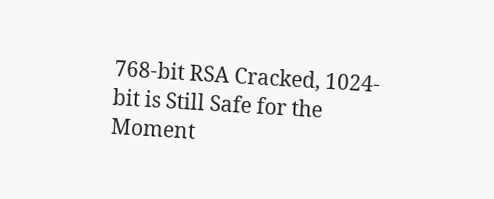768-bit RSA Cracked, 1024-bit is Still Safe for the Moment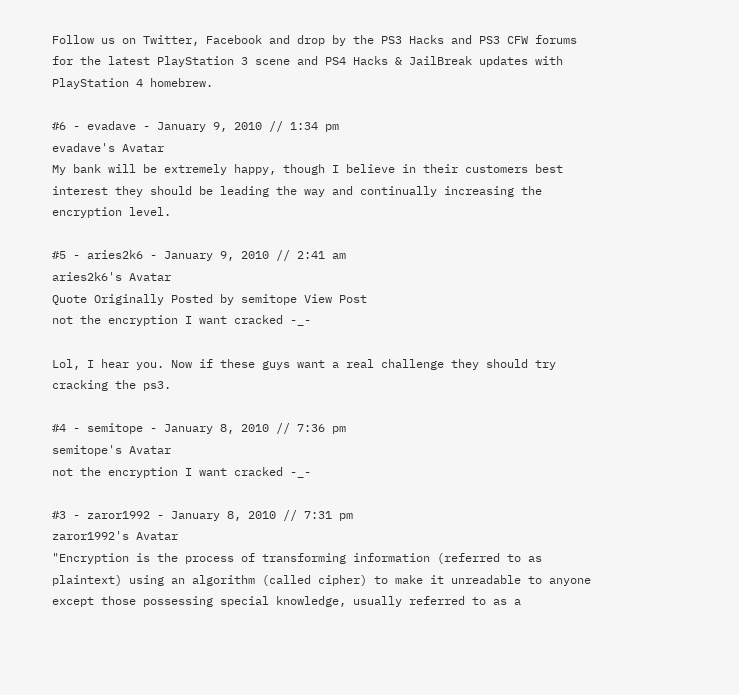Follow us on Twitter, Facebook and drop by the PS3 Hacks and PS3 CFW forums for the latest PlayStation 3 scene and PS4 Hacks & JailBreak updates with PlayStation 4 homebrew.

#6 - evadave - January 9, 2010 // 1:34 pm
evadave's Avatar
My bank will be extremely happy, though I believe in their customers best interest they should be leading the way and continually increasing the encryption level.

#5 - aries2k6 - January 9, 2010 // 2:41 am
aries2k6's Avatar
Quote Originally Posted by semitope View Post
not the encryption I want cracked -_-

Lol, I hear you. Now if these guys want a real challenge they should try cracking the ps3.

#4 - semitope - January 8, 2010 // 7:36 pm
semitope's Avatar
not the encryption I want cracked -_-

#3 - zaror1992 - January 8, 2010 // 7:31 pm
zaror1992's Avatar
"Encryption is the process of transforming information (referred to as plaintext) using an algorithm (called cipher) to make it unreadable to anyone except those possessing special knowledge, usually referred to as a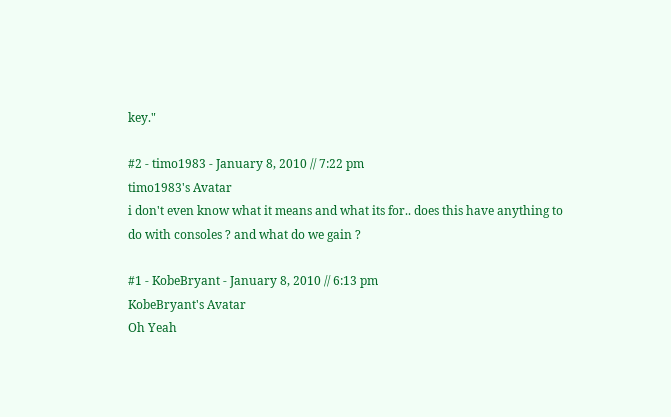key."

#2 - timo1983 - January 8, 2010 // 7:22 pm
timo1983's Avatar
i don't even know what it means and what its for.. does this have anything to do with consoles ? and what do we gain ?

#1 - KobeBryant - January 8, 2010 // 6:13 pm
KobeBryant's Avatar
Oh Yeah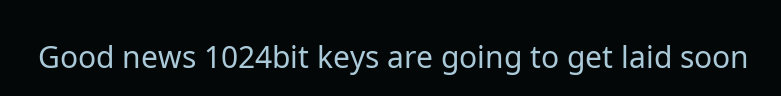Good news 1024bit keys are going to get laid soon